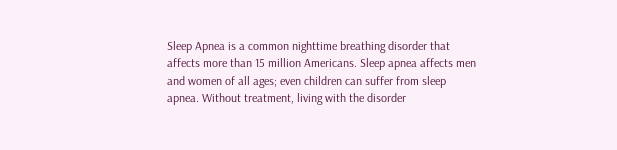Sleep Apnea is a common nighttime breathing disorder that affects more than 15 million Americans. Sleep apnea affects men and women of all ages; even children can suffer from sleep apnea. Without treatment, living with the disorder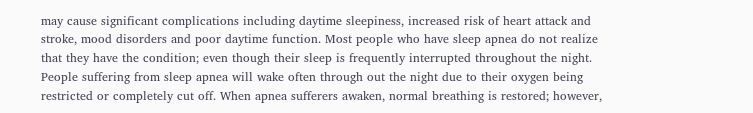may cause significant complications including daytime sleepiness, increased risk of heart attack and stroke, mood disorders and poor daytime function. Most people who have sleep apnea do not realize that they have the condition; even though their sleep is frequently interrupted throughout the night. People suffering from sleep apnea will wake often through out the night due to their oxygen being restricted or completely cut off. When apnea sufferers awaken, normal breathing is restored; however,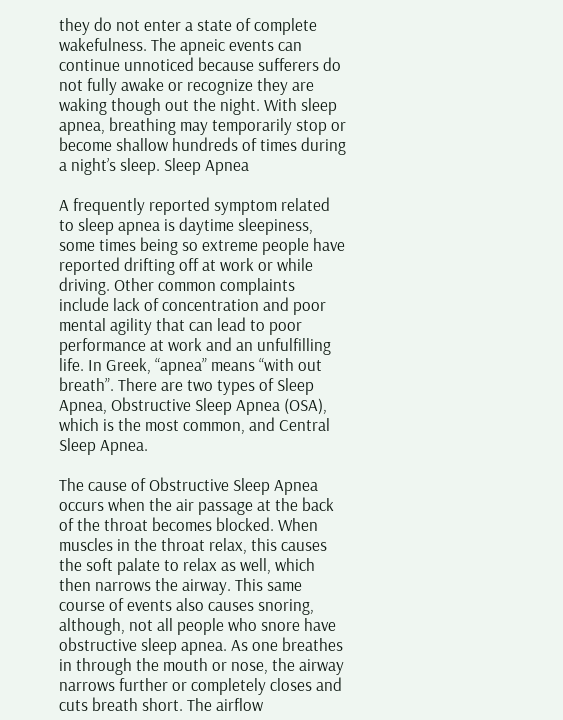they do not enter a state of complete wakefulness. The apneic events can continue unnoticed because sufferers do not fully awake or recognize they are waking though out the night. With sleep apnea, breathing may temporarily stop or become shallow hundreds of times during a night’s sleep. Sleep Apnea

A frequently reported symptom related to sleep apnea is daytime sleepiness, some times being so extreme people have reported drifting off at work or while driving. Other common complaints include lack of concentration and poor mental agility that can lead to poor performance at work and an unfulfilling life. In Greek, “apnea” means “with out breath”. There are two types of Sleep Apnea, Obstructive Sleep Apnea (OSA), which is the most common, and Central Sleep Apnea.

The cause of Obstructive Sleep Apnea occurs when the air passage at the back of the throat becomes blocked. When muscles in the throat relax, this causes the soft palate to relax as well, which then narrows the airway. This same course of events also causes snoring, although, not all people who snore have obstructive sleep apnea. As one breathes in through the mouth or nose, the airway narrows further or completely closes and cuts breath short. The airflow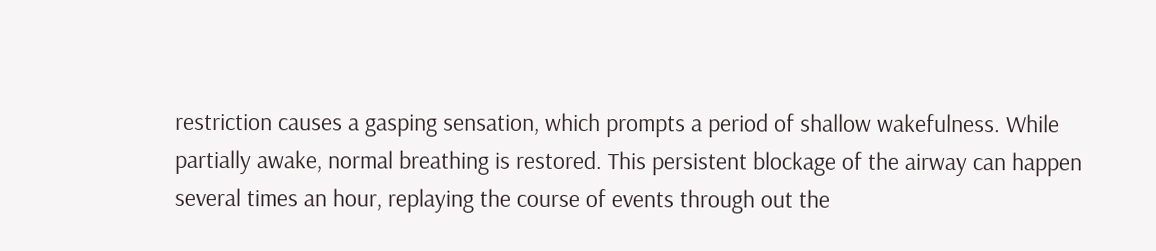restriction causes a gasping sensation, which prompts a period of shallow wakefulness. While partially awake, normal breathing is restored. This persistent blockage of the airway can happen several times an hour, replaying the course of events through out the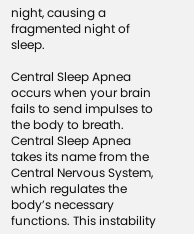night, causing a fragmented night of sleep.

Central Sleep Apnea occurs when your brain fails to send impulses to the body to breath. Central Sleep Apnea takes its name from the Central Nervous System, which regulates the body’s necessary functions. This instability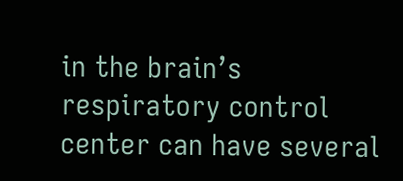in the brain’s respiratory control center can have several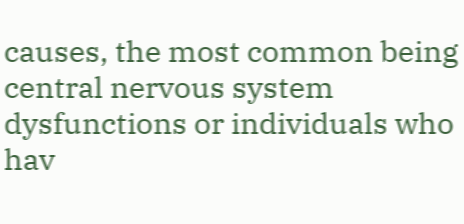causes, the most common being central nervous system dysfunctions or individuals who hav